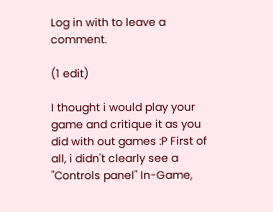Log in with to leave a comment.

(1 edit)

I thought i would play your game and critique it as you did with out games :P First of all, i didn't clearly see a "Controls panel" In-Game,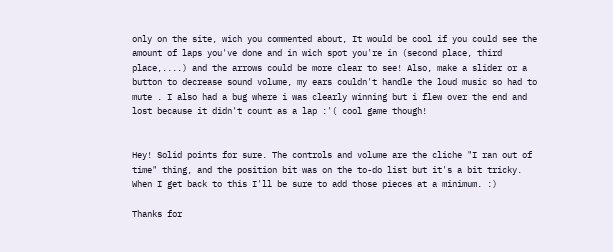only on the site, wich you commented about, It would be cool if you could see the amount of laps you've done and in wich spot you're in (second place, third place,....) and the arrows could be more clear to see! Also, make a slider or a button to decrease sound volume, my ears couldn't handle the loud music so had to mute . I also had a bug where i was clearly winning but i flew over the end and lost because it didn't count as a lap :'( cool game though!


Hey! Solid points for sure. The controls and volume are the cliche "I ran out of time" thing, and the position bit was on the to-do list but it's a bit tricky. When I get back to this I'll be sure to add those pieces at a minimum. :)

Thanks for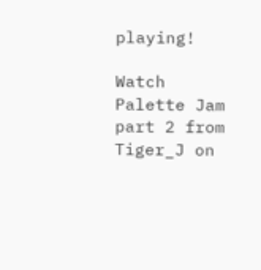playing!

Watch Palette Jam part 2 from Tiger_J on